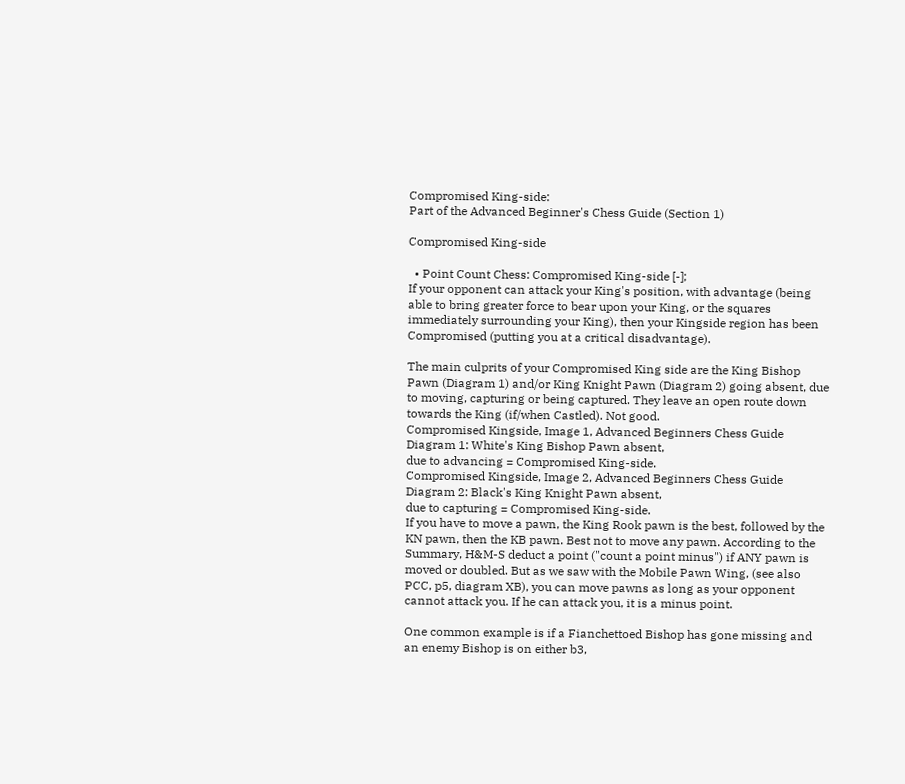Compromised King-side:
Part of the Advanced Beginner's Chess Guide (Section 1)

Compromised King-side

  • Point Count Chess: Compromised King-side [-];
If your opponent can attack your King's position, with advantage (being able to bring greater force to bear upon your King, or the squares immediately surrounding your King), then your Kingside region has been Compromised (putting you at a critical disadvantage).

The main culprits of your Compromised King side are the King Bishop Pawn (Diagram 1) and/or King Knight Pawn (Diagram 2) going absent, due to moving, capturing or being captured. They leave an open route down towards the King (if/when Castled). Not good.
Compromised Kingside, Image 1, Advanced Beginners Chess Guide
Diagram 1: White's King Bishop Pawn absent,
due to advancing = Compromised King-side.
Compromised Kingside, Image 2, Advanced Beginners Chess Guide
Diagram 2: Black's King Knight Pawn absent,
due to capturing = Compromised King-side.
If you have to move a pawn, the King Rook pawn is the best, followed by the KN pawn, then the KB pawn. Best not to move any pawn. According to the Summary, H&M-S deduct a point ("count a point minus") if ANY pawn is moved or doubled. But as we saw with the Mobile Pawn Wing, (see also PCC, p5, diagram XB), you can move pawns as long as your opponent cannot attack you. If he can attack you, it is a minus point.

One common example is if a Fianchettoed Bishop has gone missing and an enemy Bishop is on either b3,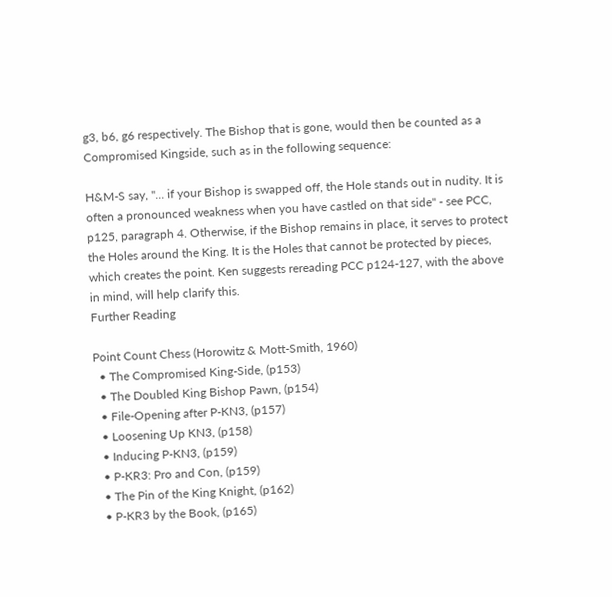g3, b6, g6 respectively. The Bishop that is gone, would then be counted as a Compromised Kingside, such as in the following sequence:

H&M-S say, "... if your Bishop is swapped off, the Hole stands out in nudity. It is often a pronounced weakness when you have castled on that side" - see PCC, p125, paragraph 4. Otherwise, if the Bishop remains in place, it serves to protect the Holes around the King. It is the Holes that cannot be protected by pieces, which creates the point. Ken suggests rereading PCC p124-127, with the above in mind, will help clarify this.
Further Reading

Point Count Chess (Horowitz & Mott-Smith, 1960)
  • The Compromised King-Side, (p153)
  • The Doubled King Bishop Pawn, (p154)
  • File-Opening after P-KN3, (p157)
  • Loosening Up KN3, (p158)
  • Inducing P-KN3, (p159)
  • P-KR3: Pro and Con, (p159)
  • The Pin of the King Knight, (p162)
  • P-KR3 by the Book, (p165)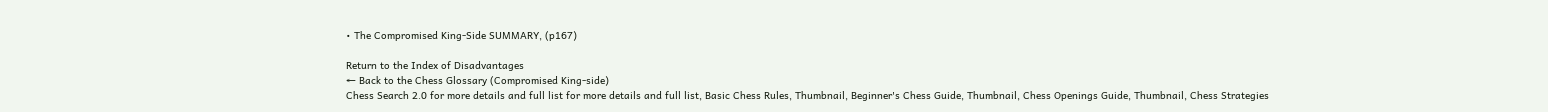• The Compromised King-Side SUMMARY, (p167)

Return to the Index of Disadvantages
← Back to the Chess Glossary (Compromised King-side)
Chess Search 2.0 for more details and full list for more details and full list, Basic Chess Rules, Thumbnail, Beginner's Chess Guide, Thumbnail, Chess Openings Guide, Thumbnail, Chess Strategies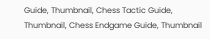Guide, Thumbnail, Chess Tactic Guide, Thumbnail, Chess Endgame Guide, Thumbnail